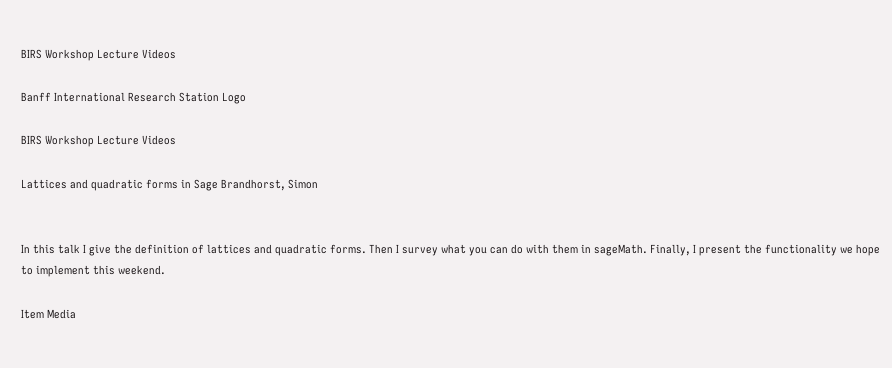BIRS Workshop Lecture Videos

Banff International Research Station Logo

BIRS Workshop Lecture Videos

Lattices and quadratic forms in Sage Brandhorst, Simon


In this talk I give the definition of lattices and quadratic forms. Then I survey what you can do with them in sageMath. Finally, I present the functionality we hope to implement this weekend.

Item Media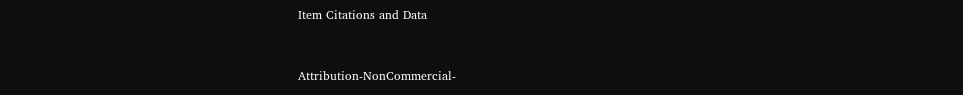Item Citations and Data


Attribution-NonCommercial-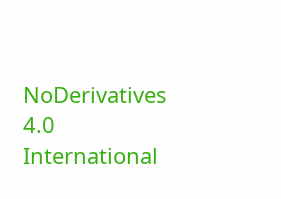NoDerivatives 4.0 International